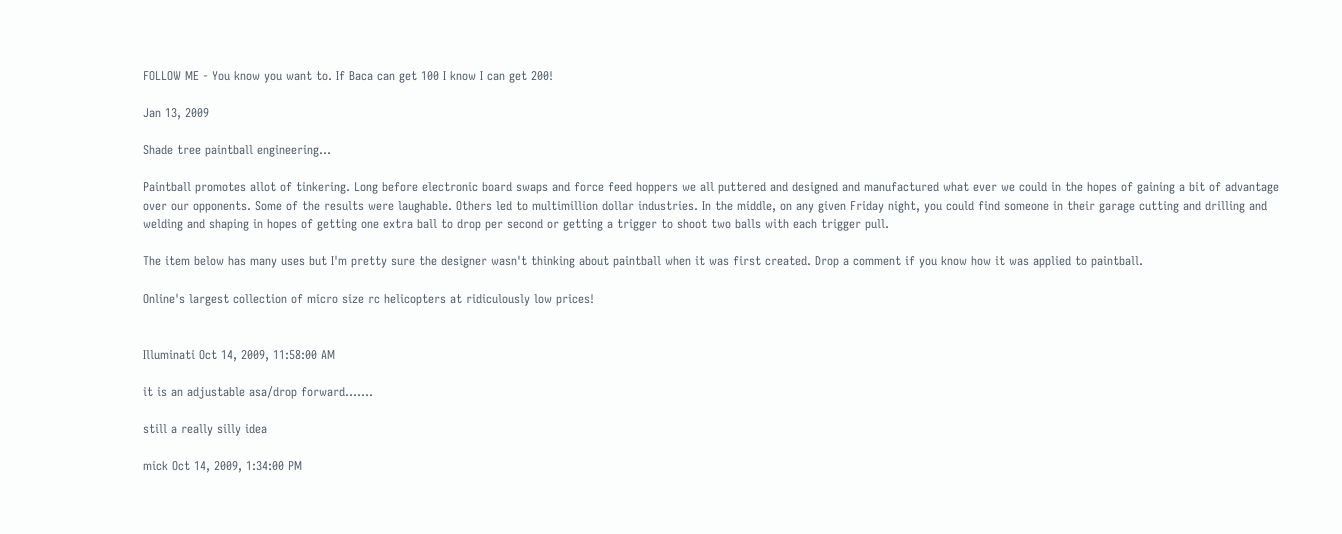FOLLOW ME - You know you want to. If Baca can get 100 I know I can get 200!

Jan 13, 2009

Shade tree paintball engineering...

Paintball promotes allot of tinkering. Long before electronic board swaps and force feed hoppers we all puttered and designed and manufactured what ever we could in the hopes of gaining a bit of advantage over our opponents. Some of the results were laughable. Others led to multimillion dollar industries. In the middle, on any given Friday night, you could find someone in their garage cutting and drilling and welding and shaping in hopes of getting one extra ball to drop per second or getting a trigger to shoot two balls with each trigger pull.

The item below has many uses but I'm pretty sure the designer wasn't thinking about paintball when it was first created. Drop a comment if you know how it was applied to paintball.

Online's largest collection of micro size rc helicopters at ridiculously low prices!


Illuminati Oct 14, 2009, 11:58:00 AM

it is an adjustable asa/drop forward.......

still a really silly idea

mick Oct 14, 2009, 1:34:00 PM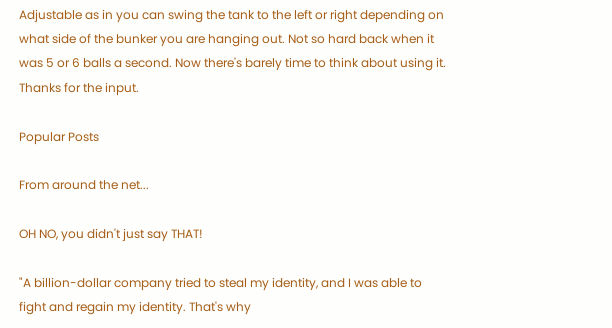Adjustable as in you can swing the tank to the left or right depending on what side of the bunker you are hanging out. Not so hard back when it was 5 or 6 balls a second. Now there's barely time to think about using it. Thanks for the input.

Popular Posts

From around the net...

OH NO, you didn't just say THAT!

"A billion-dollar company tried to steal my identity, and I was able to fight and regain my identity. That's why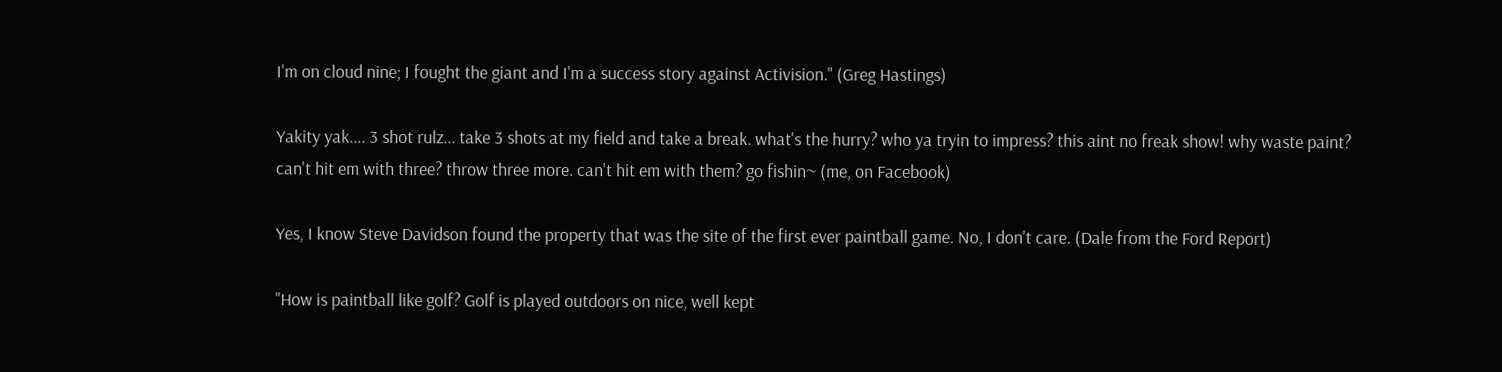I'm on cloud nine; I fought the giant and I'm a success story against Activision." (Greg Hastings)

Yakity yak.... 3 shot rulz... take 3 shots at my field and take a break. what's the hurry? who ya tryin to impress? this aint no freak show! why waste paint? can't hit em with three? throw three more. can't hit em with them? go fishin~ (me, on Facebook)

Yes, I know Steve Davidson found the property that was the site of the first ever paintball game. No, I don't care. (Dale from the Ford Report)

"How is paintball like golf? Golf is played outdoors on nice, well kept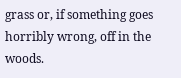grass or, if something goes horribly wrong, off in the woods.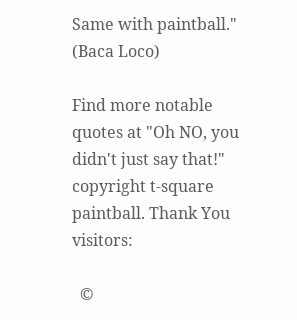Same with paintball." (Baca Loco)

Find more notable quotes at "Oh NO, you didn't just say that!"
copyright t-square paintball. Thank You visitors:

  ©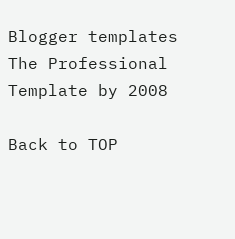Blogger templates The Professional Template by 2008

Back to TOP